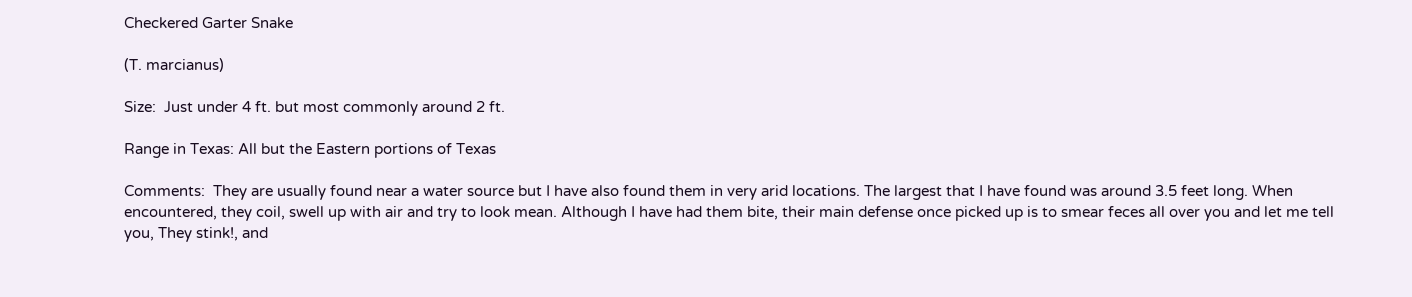Checkered Garter Snake

(T. marcianus)

Size:  Just under 4 ft. but most commonly around 2 ft.

Range in Texas: All but the Eastern portions of Texas

Comments:  They are usually found near a water source but I have also found them in very arid locations. The largest that I have found was around 3.5 feet long. When encountered, they coil, swell up with air and try to look mean. Although I have had them bite, their main defense once picked up is to smear feces all over you and let me tell you, They stink!, and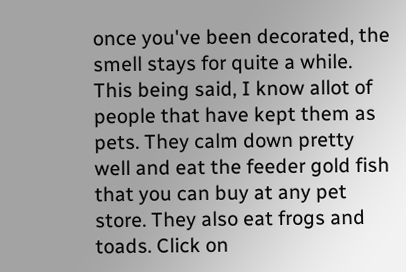once you've been decorated, the smell stays for quite a while. This being said, I know allot of people that have kept them as pets. They calm down pretty well and eat the feeder gold fish that you can buy at any pet store. They also eat frogs and toads. Click on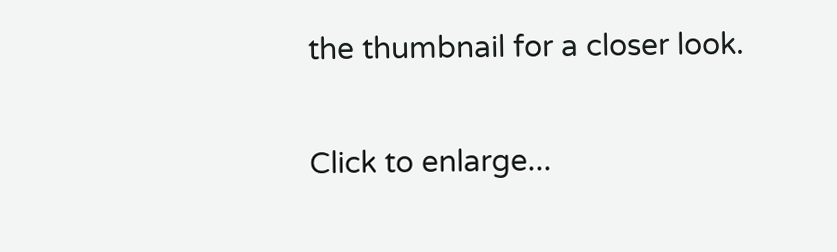the thumbnail for a closer look.

Click to enlarge...